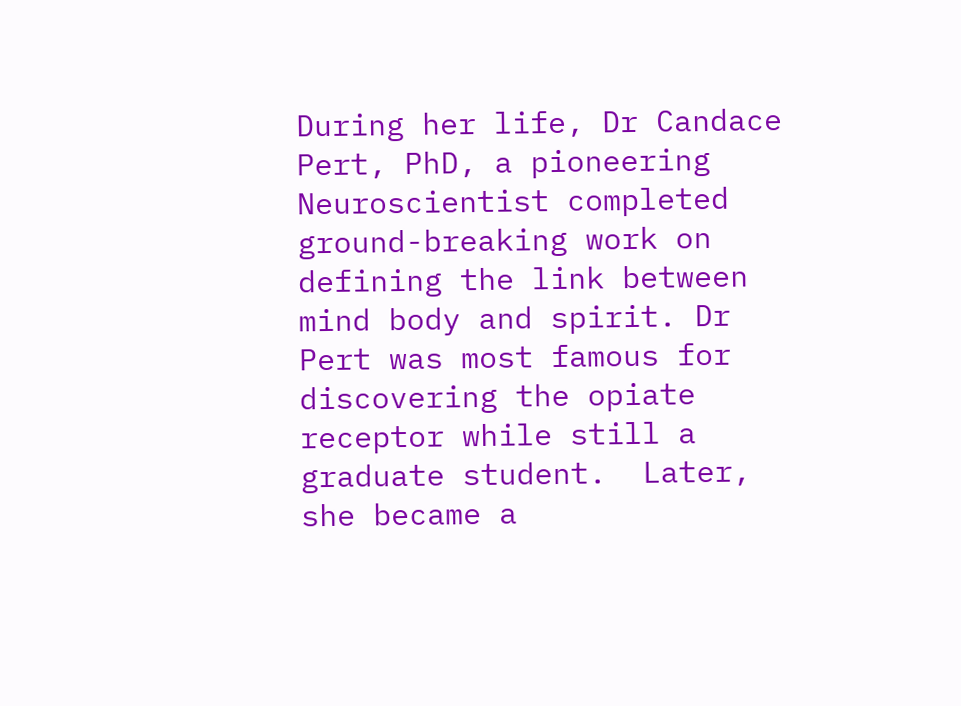During her life, Dr Candace Pert, PhD, a pioneering Neuroscientist completed ground-breaking work on defining the link between mind body and spirit. Dr Pert was most famous for discovering the opiate receptor while still a graduate student.  Later, she became a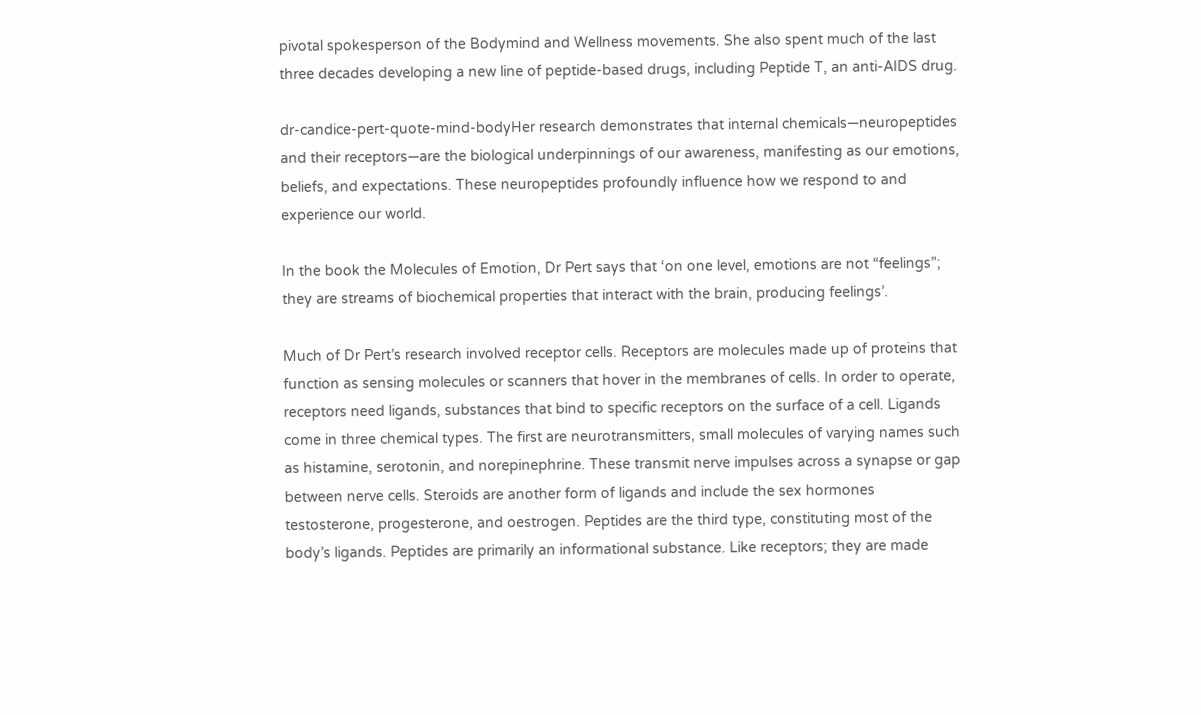pivotal spokesperson of the Bodymind and Wellness movements. She also spent much of the last three decades developing a new line of peptide-based drugs, including Peptide T, an anti-AIDS drug.

dr-candice-pert-quote-mind-bodyHer research demonstrates that internal chemicals—neuropeptides and their receptors—are the biological underpinnings of our awareness, manifesting as our emotions, beliefs, and expectations. These neuropeptides profoundly influence how we respond to and experience our world.

In the book the Molecules of Emotion, Dr Pert says that ‘on one level, emotions are not “feelings”; they are streams of biochemical properties that interact with the brain, producing feelings’.

Much of Dr Pert’s research involved receptor cells. Receptors are molecules made up of proteins that function as sensing molecules or scanners that hover in the membranes of cells. In order to operate, receptors need ligands, substances that bind to specific receptors on the surface of a cell. Ligands come in three chemical types. The first are neurotransmitters, small molecules of varying names such as histamine, serotonin, and norepinephrine. These transmit nerve impulses across a synapse or gap between nerve cells. Steroids are another form of ligands and include the sex hormones testosterone, progesterone, and oestrogen. Peptides are the third type, constituting most of the body’s ligands. Peptides are primarily an informational substance. Like receptors; they are made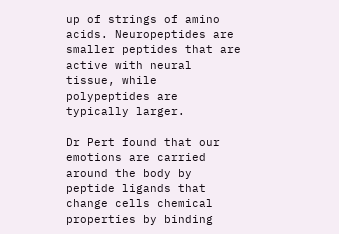up of strings of amino acids. Neuropeptides are smaller peptides that are active with neural tissue, while polypeptides are typically larger.

Dr Pert found that our emotions are carried around the body by peptide ligands that change cells chemical properties by binding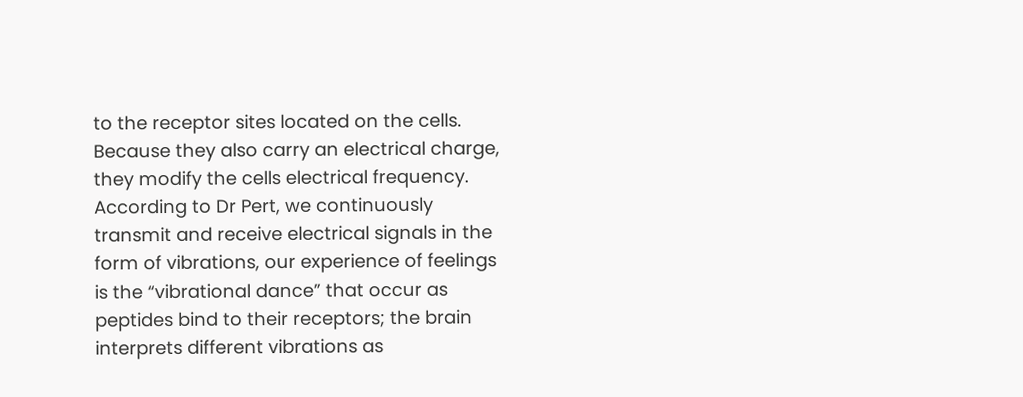to the receptor sites located on the cells. Because they also carry an electrical charge, they modify the cells electrical frequency. According to Dr Pert, we continuously transmit and receive electrical signals in the form of vibrations, our experience of feelings is the “vibrational dance” that occur as peptides bind to their receptors; the brain interprets different vibrations as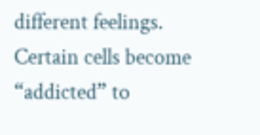different feelings. Certain cells become “addicted” to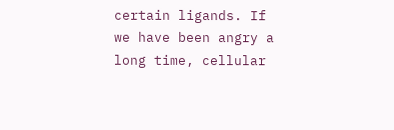certain ligands. If we have been angry a long time, cellular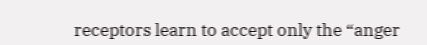receptors learn to accept only the “anger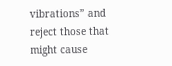vibrations” and reject those that might cause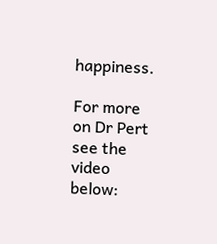happiness.

For more on Dr Pert see the video below: